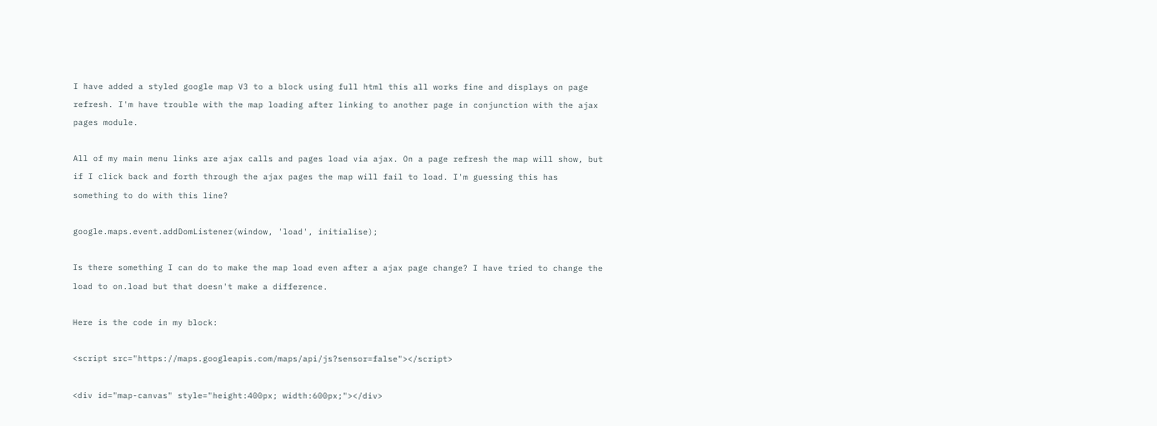I have added a styled google map V3 to a block using full html this all works fine and displays on page refresh. I'm have trouble with the map loading after linking to another page in conjunction with the ajax pages module.

All of my main menu links are ajax calls and pages load via ajax. On a page refresh the map will show, but if I click back and forth through the ajax pages the map will fail to load. I'm guessing this has something to do with this line?

google.maps.event.addDomListener(window, 'load', initialise);

Is there something I can do to make the map load even after a ajax page change? I have tried to change the load to on.load but that doesn't make a difference.

Here is the code in my block:

<script src="https://maps.googleapis.com/maps/api/js?sensor=false"></script>

<div id="map-canvas" style="height:400px; width:600px;"></div>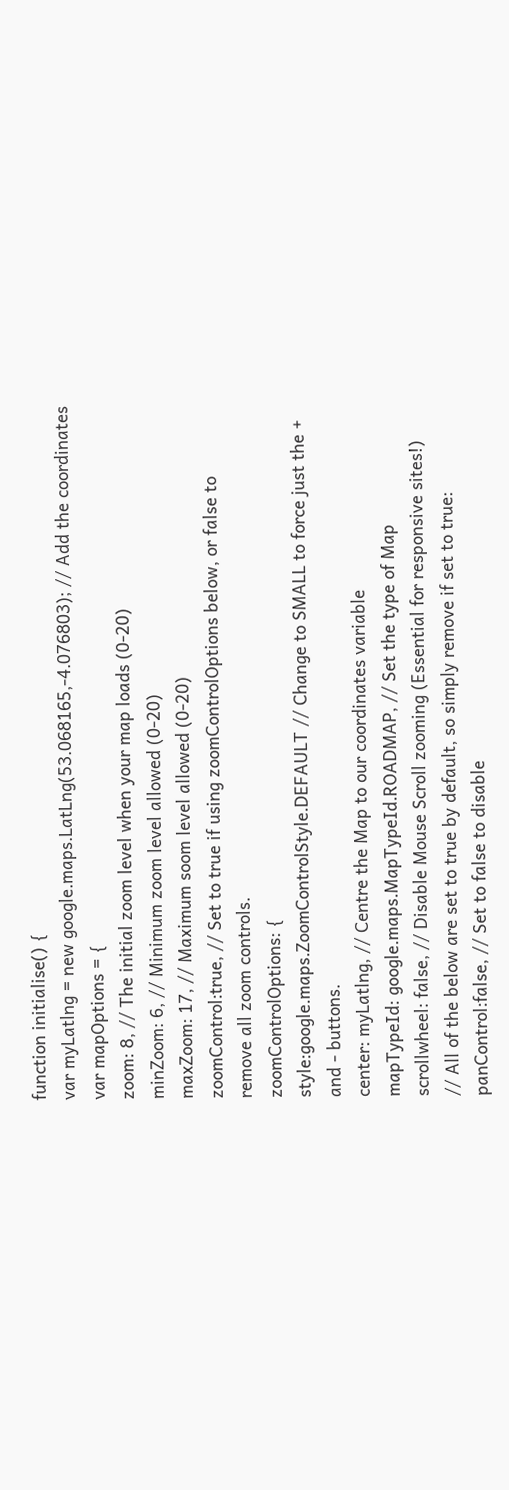function initialise() {
var myLatlng = new google.maps.LatLng(53.068165,-4.076803); // Add the coordinates
var mapOptions = {
zoom: 8, // The initial zoom level when your map loads (0-20)
minZoom: 6, // Minimum zoom level allowed (0-20)
maxZoom: 17, // Maximum soom level allowed (0-20)
zoomControl:true, // Set to true if using zoomControlOptions below, or false to
remove all zoom controls.
zoomControlOptions: {
style:google.maps.ZoomControlStyle.DEFAULT // Change to SMALL to force just the +
and - buttons.
center: myLatlng, // Centre the Map to our coordinates variable
mapTypeId: google.maps.MapTypeId.ROADMAP, // Set the type of Map
scrollwheel: false, // Disable Mouse Scroll zooming (Essential for responsive sites!)
// All of the below are set to true by default, so simply remove if set to true:
panControl:false, // Set to false to disable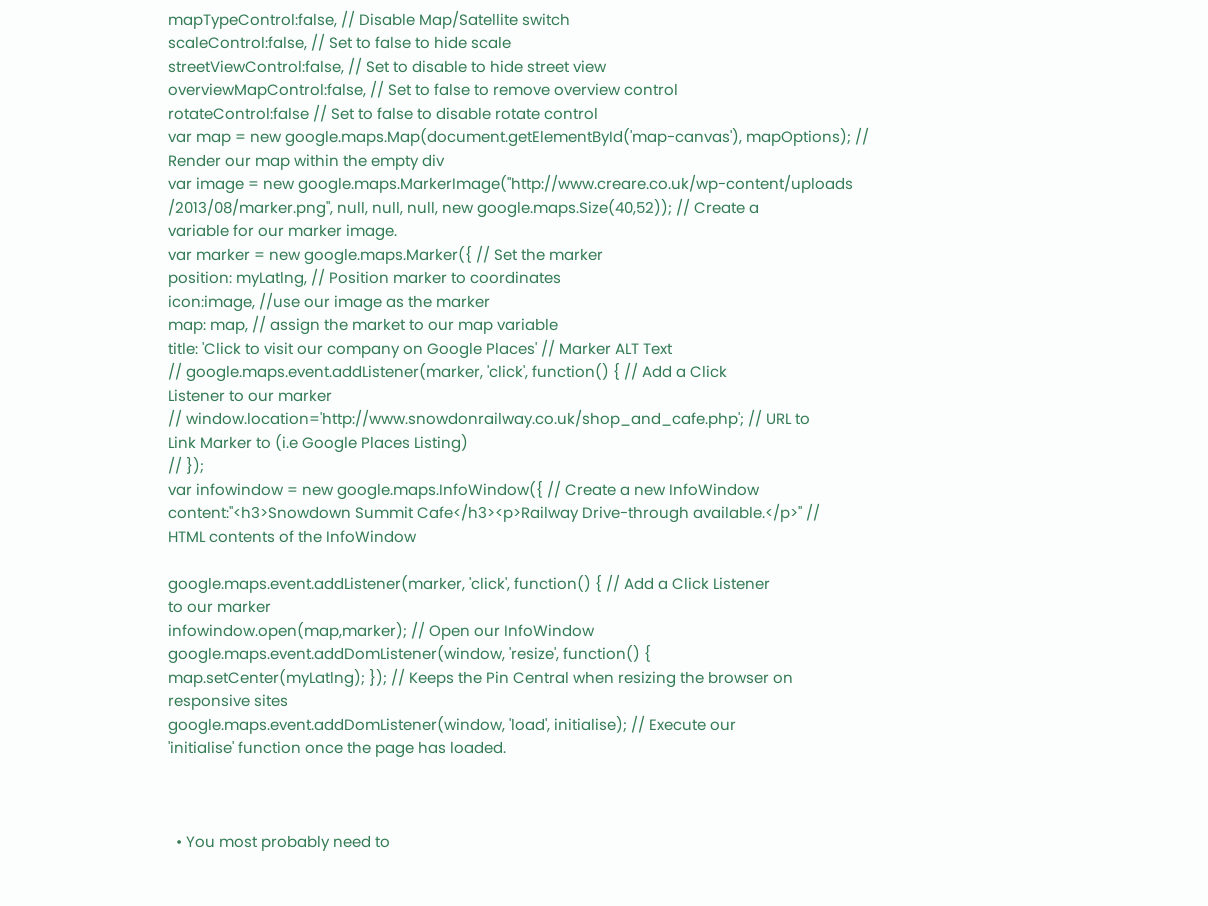mapTypeControl:false, // Disable Map/Satellite switch
scaleControl:false, // Set to false to hide scale
streetViewControl:false, // Set to disable to hide street view
overviewMapControl:false, // Set to false to remove overview control
rotateControl:false // Set to false to disable rotate control
var map = new google.maps.Map(document.getElementById('map-canvas'), mapOptions); //
Render our map within the empty div
var image = new google.maps.MarkerImage("http://www.creare.co.uk/wp-content/uploads
/2013/08/marker.png", null, null, null, new google.maps.Size(40,52)); // Create a
variable for our marker image.
var marker = new google.maps.Marker({ // Set the marker
position: myLatlng, // Position marker to coordinates
icon:image, //use our image as the marker
map: map, // assign the market to our map variable
title: 'Click to visit our company on Google Places' // Marker ALT Text
// google.maps.event.addListener(marker, 'click', function() { // Add a Click
Listener to our marker
// window.location='http://www.snowdonrailway.co.uk/shop_and_cafe.php'; // URL to
Link Marker to (i.e Google Places Listing)
// });
var infowindow = new google.maps.InfoWindow({ // Create a new InfoWindow
content:"<h3>Snowdown Summit Cafe</h3><p>Railway Drive-through available.</p>" //
HTML contents of the InfoWindow

google.maps.event.addListener(marker, 'click', function() { // Add a Click Listener
to our marker
infowindow.open(map,marker); // Open our InfoWindow
google.maps.event.addDomListener(window, 'resize', function() {
map.setCenter(myLatlng); }); // Keeps the Pin Central when resizing the browser on
responsive sites
google.maps.event.addDomListener(window, 'load', initialise); // Execute our
'initialise' function once the page has loaded.



  • You most probably need to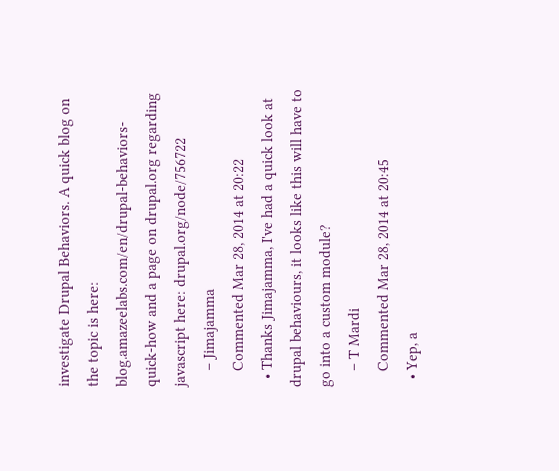investigate Drupal Behaviors. A quick blog on the topic is here: blog.amazeelabs.com/en/drupal-behaviors-quick-how and a page on drupal.org regarding javascript here: drupal.org/node/756722
    – Jimajamma
    Commented Mar 28, 2014 at 20:22
  • Thanks Jimajamma, I've had a quick look at drupal behaviours, it looks like this will have to go into a custom module?
    – T Mardi
    Commented Mar 28, 2014 at 20:45
  • Yep, a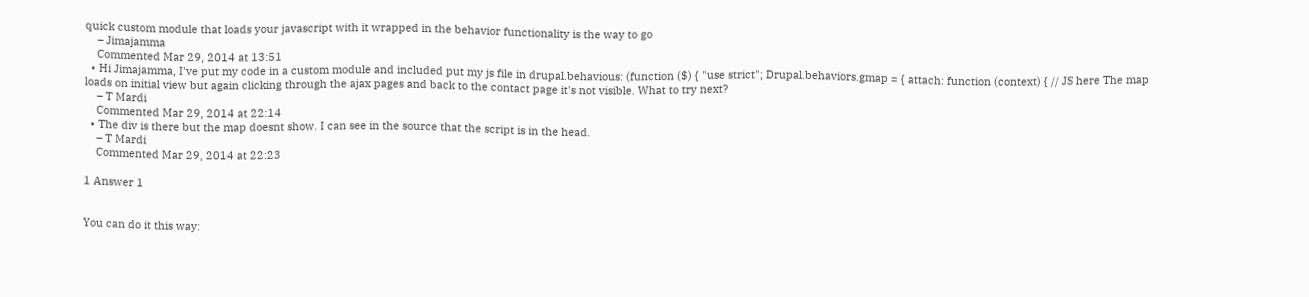quick custom module that loads your javascript with it wrapped in the behavior functionality is the way to go
    – Jimajamma
    Commented Mar 29, 2014 at 13:51
  • Hi Jimajamma, I've put my code in a custom module and included put my js file in drupal.behavious: (function ($) { "use strict"; Drupal.behaviors.gmap = { attach: function (context) { // JS here The map loads on initial view but again clicking through the ajax pages and back to the contact page it's not visible. What to try next?
    – T Mardi
    Commented Mar 29, 2014 at 22:14
  • The div is there but the map doesnt show. I can see in the source that the script is in the head.
    – T Mardi
    Commented Mar 29, 2014 at 22:23

1 Answer 1


You can do it this way: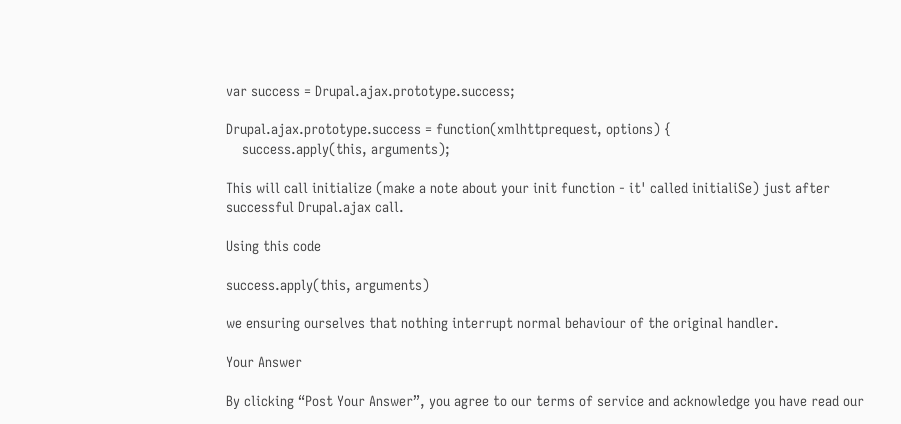var success = Drupal.ajax.prototype.success;

Drupal.ajax.prototype.success = function(xmlhttprequest, options) {
    success.apply(this, arguments);

This will call initialize (make a note about your init function - it' called initialiSe) just after successful Drupal.ajax call.

Using this code

success.apply(this, arguments)

we ensuring ourselves that nothing interrupt normal behaviour of the original handler.

Your Answer

By clicking “Post Your Answer”, you agree to our terms of service and acknowledge you have read our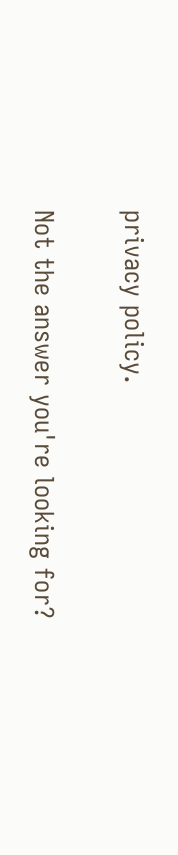privacy policy.

Not the answer you're looking for?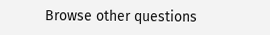Browse other questions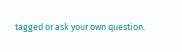tagged or ask your own question.